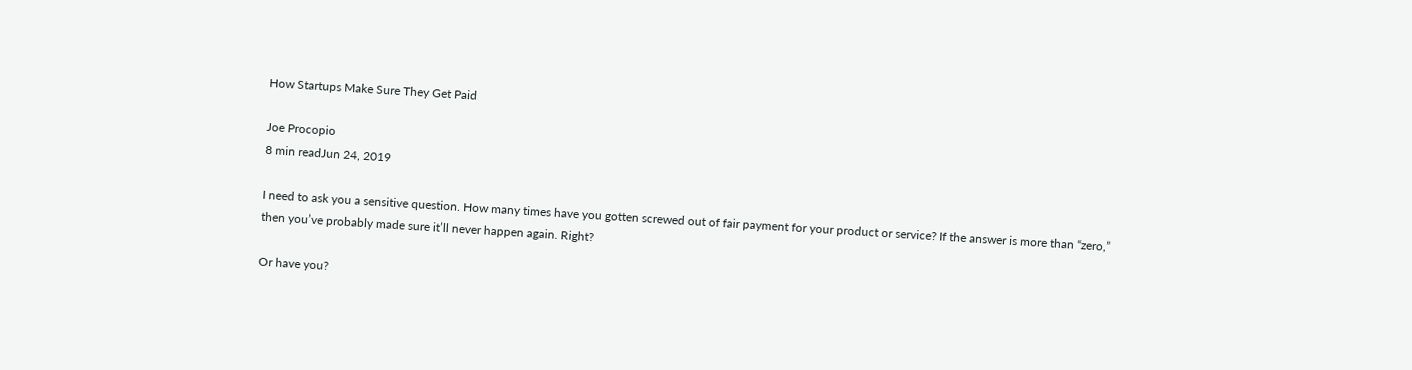How Startups Make Sure They Get Paid

Joe Procopio
8 min readJun 24, 2019

I need to ask you a sensitive question. How many times have you gotten screwed out of fair payment for your product or service? If the answer is more than “zero,” then you’ve probably made sure it’ll never happen again. Right?

Or have you?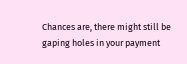Chances are, there might still be gaping holes in your payment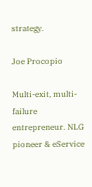strategy.

Joe Procopio

Multi-exit, multi-failure entrepreneur. NLG pioneer & eService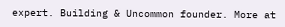expert. Building & Uncommon founder. More at